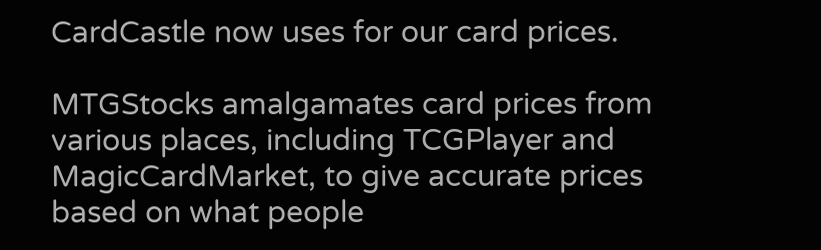CardCastle now uses for our card prices.

MTGStocks amalgamates card prices from various places, including TCGPlayer and MagicCardMarket, to give accurate prices based on what people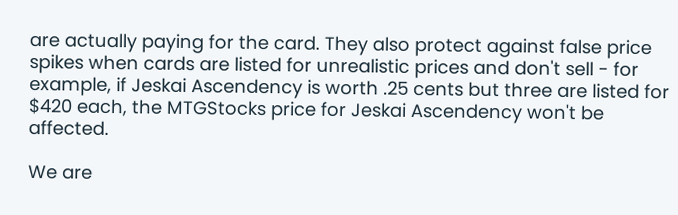are actually paying for the card. They also protect against false price spikes when cards are listed for unrealistic prices and don't sell - for example, if Jeskai Ascendency is worth .25 cents but three are listed for $420 each, the MTGStocks price for Jeskai Ascendency won't be affected.

We are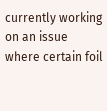currently working on an issue where certain foil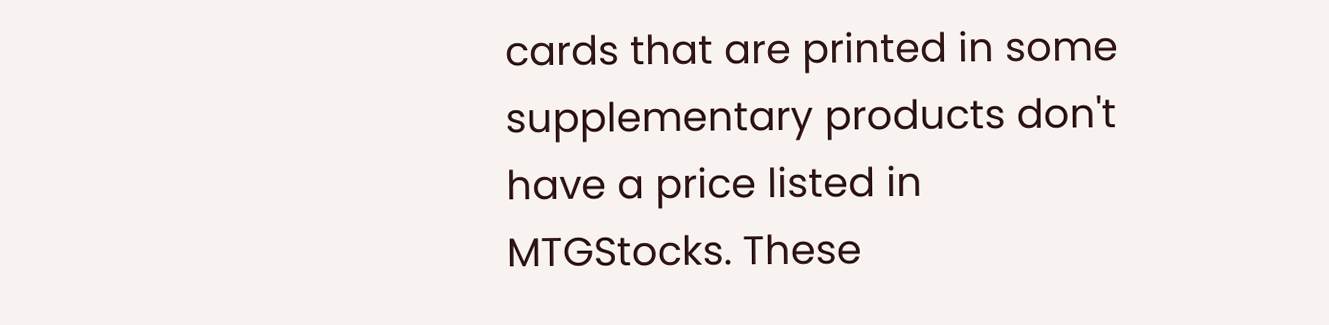cards that are printed in some supplementary products don't have a price listed in MTGStocks. These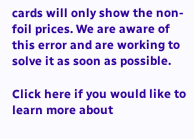cards will only show the non-foil prices. We are aware of this error and are working to solve it as soon as possible.

Click here if you would like to learn more about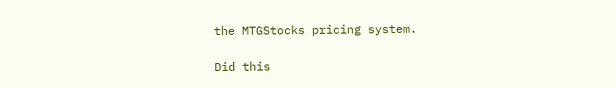the MTGStocks pricing system.

Did this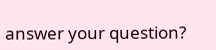answer your question?